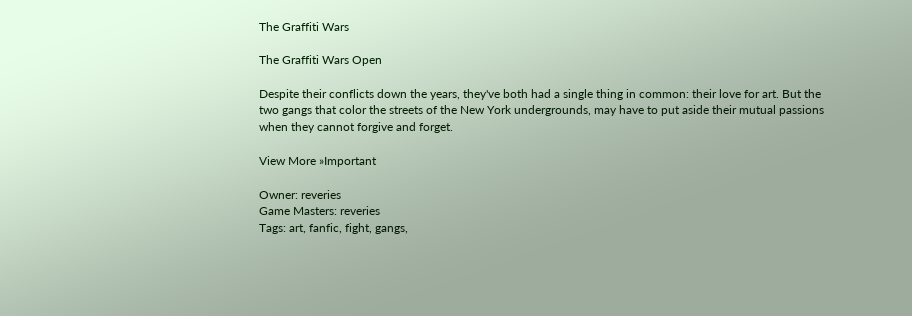The Graffiti Wars

The Graffiti Wars Open

Despite their conflicts down the years, they've both had a single thing in common: their love for art. But the two gangs that color the streets of the New York undergrounds, may have to put aside their mutual passions when they cannot forgive and forget.

View More »Important

Owner: reveries
Game Masters: reveries
Tags: art, fanfic, fight, gangs,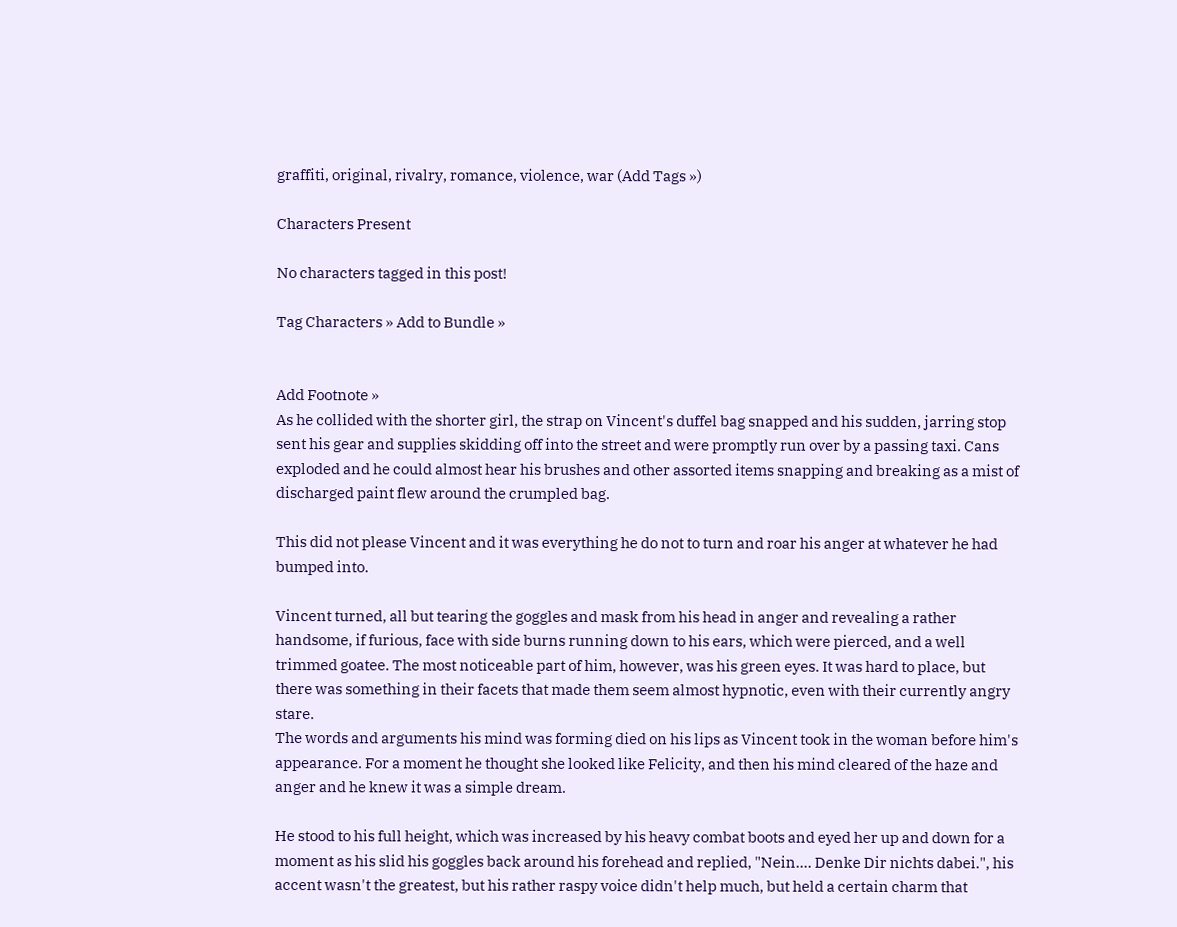graffiti, original, rivalry, romance, violence, war (Add Tags »)

Characters Present

No characters tagged in this post!

Tag Characters » Add to Bundle »


Add Footnote »
As he collided with the shorter girl, the strap on Vincent's duffel bag snapped and his sudden, jarring stop sent his gear and supplies skidding off into the street and were promptly run over by a passing taxi. Cans exploded and he could almost hear his brushes and other assorted items snapping and breaking as a mist of discharged paint flew around the crumpled bag.

This did not please Vincent and it was everything he do not to turn and roar his anger at whatever he had bumped into.

Vincent turned, all but tearing the goggles and mask from his head in anger and revealing a rather handsome, if furious, face with side burns running down to his ears, which were pierced, and a well trimmed goatee. The most noticeable part of him, however, was his green eyes. It was hard to place, but there was something in their facets that made them seem almost hypnotic, even with their currently angry stare.
The words and arguments his mind was forming died on his lips as Vincent took in the woman before him's appearance. For a moment he thought she looked like Felicity, and then his mind cleared of the haze and anger and he knew it was a simple dream.

He stood to his full height, which was increased by his heavy combat boots and eyed her up and down for a moment as his slid his goggles back around his forehead and replied, "Nein.... Denke Dir nichts dabei.", his accent wasn't the greatest, but his rather raspy voice didn't help much, but held a certain charm that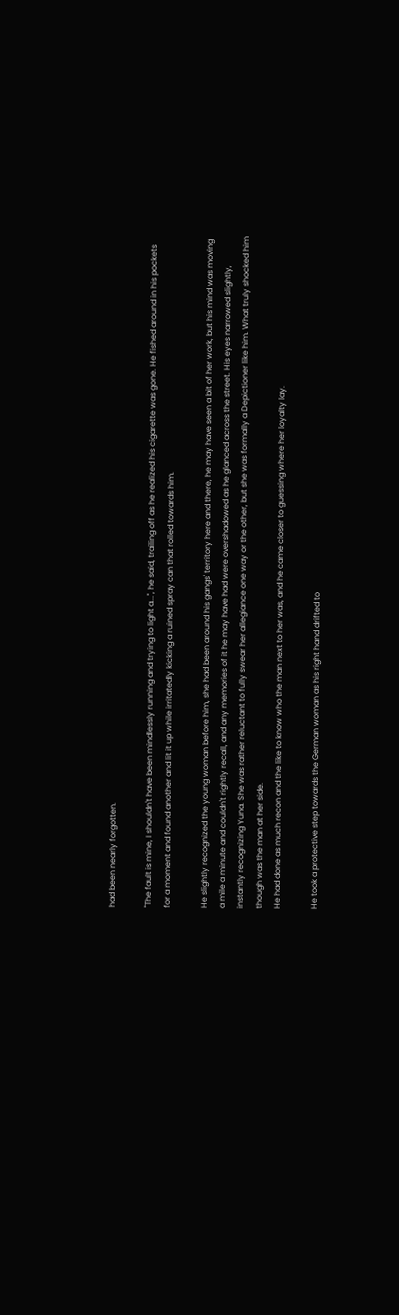had been nearly forgotten.

"The fault is mine, I shouldn't have been mindlessly running and trying to light a...", he said, trailing off as he realized his cigarette was gone. He fished around in his pockets for a moment and found another and lit it up while irritatedly kicking a ruined spray can that rolled towards him.

He slightly recognized the young woman before him, she had been around his gangs' territory here and there, he may have seen a bit of her work, but his mind was moving a mile a minute and couldn't rightly recall, and any memories of it he may have had were overshadowed as he glanced across the street. His eyes narrowed slightly, instantly recognizing Yuna. She was rather reluctant to fully swear her allegiance one way or the other, but she was formally a Depictioner like him. What truly shocked him though was the man at her side.
He had done as much recon and the like to know who the man next to her was, and he came closer to guessing where her loyalty lay.

He took a protective step towards the German woman as his right hand drifted to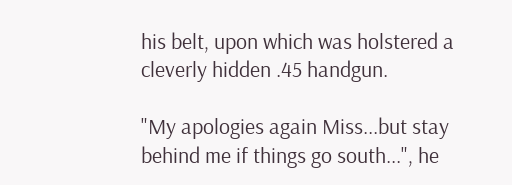his belt, upon which was holstered a cleverly hidden .45 handgun.

"My apologies again Miss...but stay behind me if things go south...", he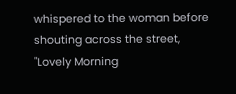whispered to the woman before shouting across the street, "Lovely Morning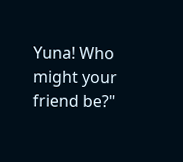Yuna! Who might your friend be?"